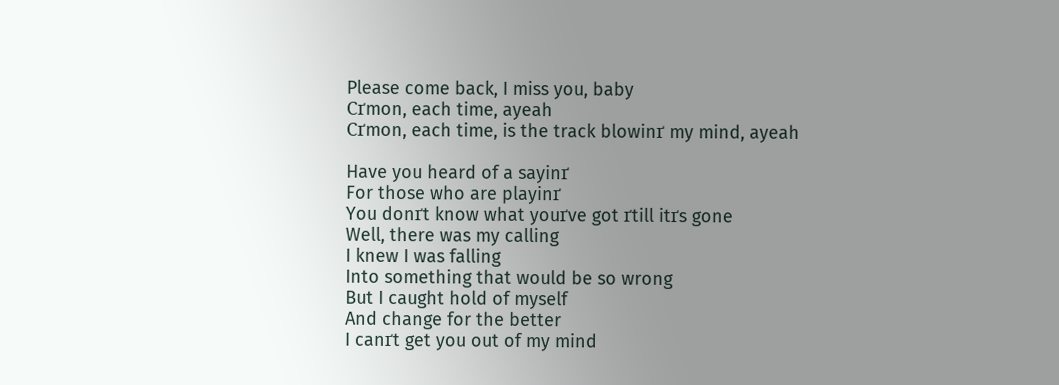Please come back, I miss you, baby
Cґmon, each time, ayeah
Cґmon, each time, is the track blowinґ my mind, ayeah

Have you heard of a sayinґ
For those who are playinґ
You donґt know what youґve got ґtill itґs gone
Well, there was my calling
I knew I was falling
Into something that would be so wrong
But I caught hold of myself
And change for the better
I canґt get you out of my mind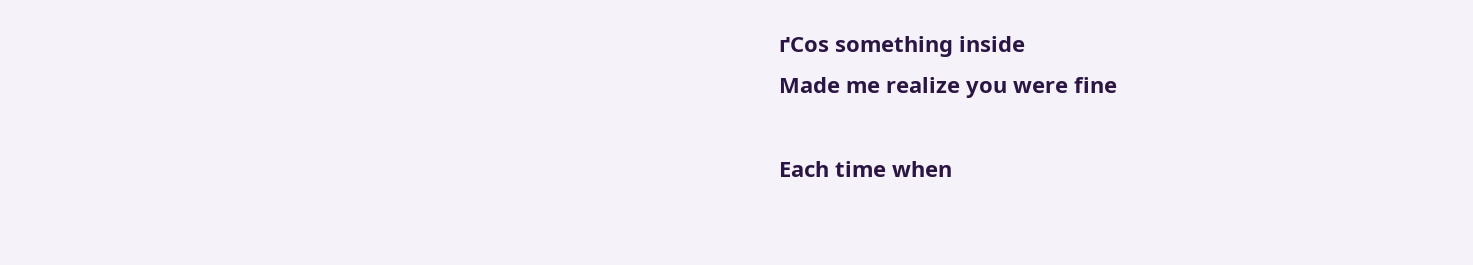ґCos something inside
Made me realize you were fine

Each time when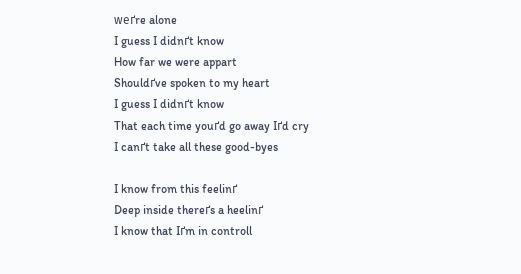weґre alone
I guess I didnґt know
How far we were appart
Shouldґve spoken to my heart
I guess I didnґt know
That each time youґd go away Iґd cry
I canґt take all these good-byes

I know from this feelinґ
Deep inside thereґs a heelinґ
I know that Iґm in controll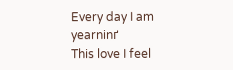Every day I am yearninґ
This love I feel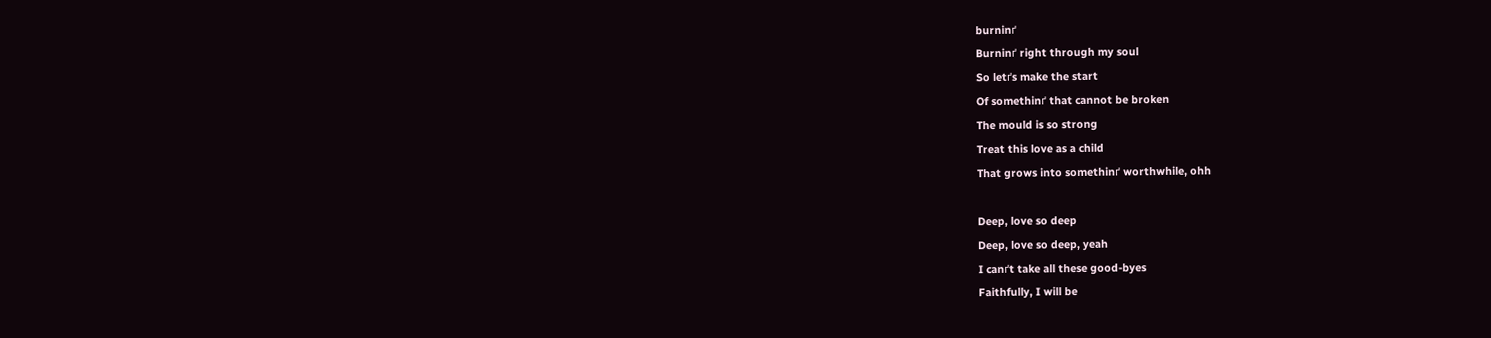burninґ
Burninґ right through my soul
So letґs make the start
Of somethinґ that cannot be broken
The mould is so strong
Treat this love as a child
That grows into somethinґ worthwhile, ohh

Deep, love so deep
Deep, love so deep, yeah
I canґt take all these good-byes
Faithfully, I will be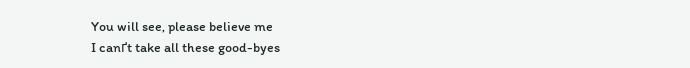You will see, please believe me
I canґt take all these good-byes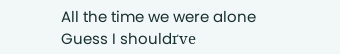All the time we were alone
Guess I shouldґve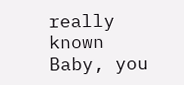really known
Baby, you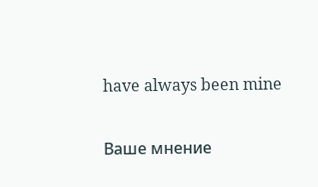have always been mine

Ваше мнение